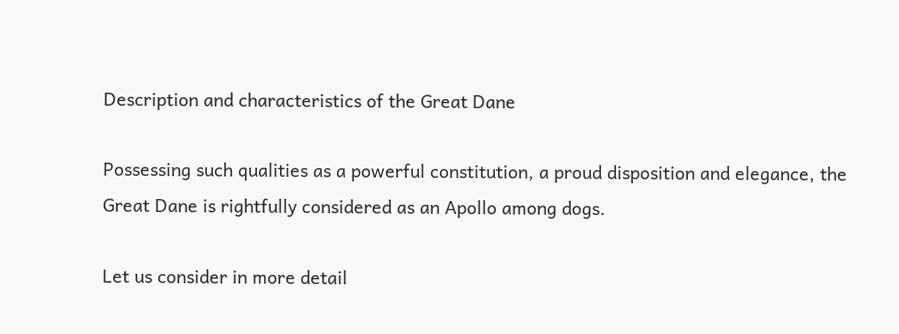Description and characteristics of the Great Dane

Possessing such qualities as a powerful constitution, a proud disposition and elegance, the Great Dane is rightfully considered as an Apollo among dogs.

Let us consider in more detail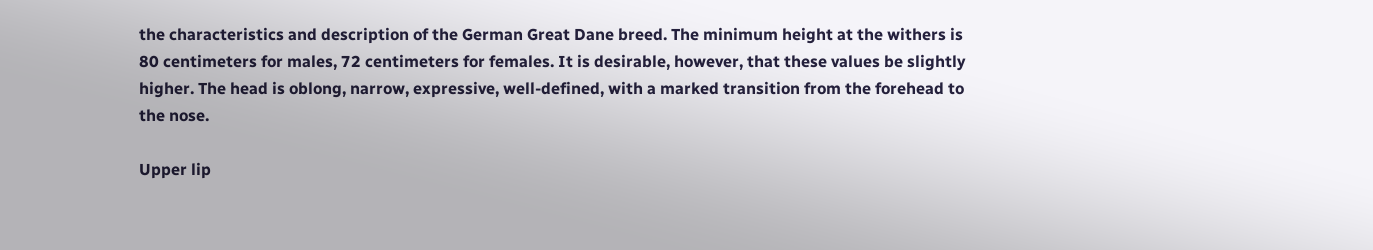the characteristics and description of the German Great Dane breed. The minimum height at the withers is 80 centimeters for males, 72 centimeters for females. It is desirable, however, that these values be slightly higher. The head is oblong, narrow, expressive, well-defined, with a marked transition from the forehead to the nose.

Upper lip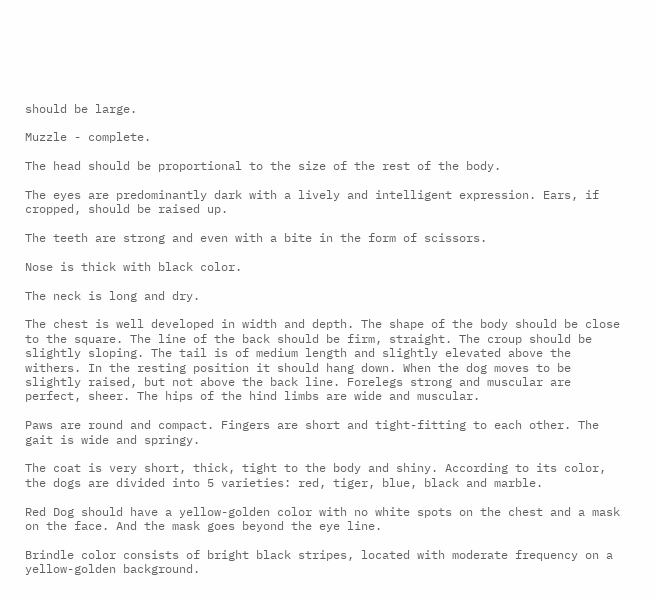should be large.

Muzzle - complete.

The head should be proportional to the size of the rest of the body.

The eyes are predominantly dark with a lively and intelligent expression. Ears, if cropped, should be raised up.

The teeth are strong and even with a bite in the form of scissors.

Nose is thick with black color.

The neck is long and dry.

The chest is well developed in width and depth. The shape of the body should be close to the square. The line of the back should be firm, straight. The croup should be slightly sloping. The tail is of medium length and slightly elevated above the withers. In the resting position it should hang down. When the dog moves to be slightly raised, but not above the back line. Forelegs strong and muscular are perfect, sheer. The hips of the hind limbs are wide and muscular.

Paws are round and compact. Fingers are short and tight-fitting to each other. The gait is wide and springy.

The coat is very short, thick, tight to the body and shiny. According to its color, the dogs are divided into 5 varieties: red, tiger, blue, black and marble.

Red Dog should have a yellow-golden color with no white spots on the chest and a mask on the face. And the mask goes beyond the eye line.

Brindle color consists of bright black stripes, located with moderate frequency on a yellow-golden background.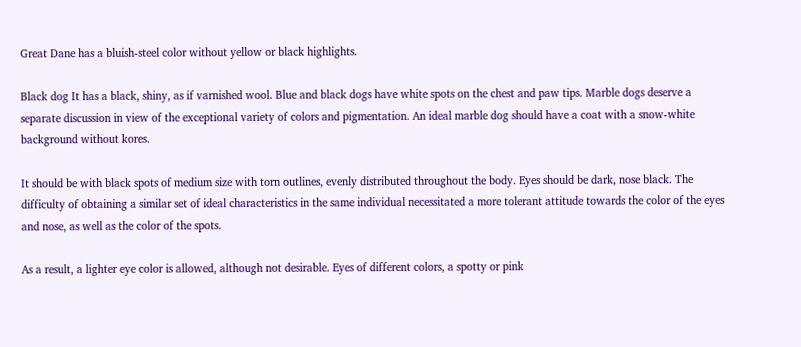Great Dane has a bluish-steel color without yellow or black highlights.

Black dog It has a black, shiny, as if varnished wool. Blue and black dogs have white spots on the chest and paw tips. Marble dogs deserve a separate discussion in view of the exceptional variety of colors and pigmentation. An ideal marble dog should have a coat with a snow-white background without kores.

It should be with black spots of medium size with torn outlines, evenly distributed throughout the body. Eyes should be dark, nose black. The difficulty of obtaining a similar set of ideal characteristics in the same individual necessitated a more tolerant attitude towards the color of the eyes and nose, as well as the color of the spots.

As a result, a lighter eye color is allowed, although not desirable. Eyes of different colors, a spotty or pink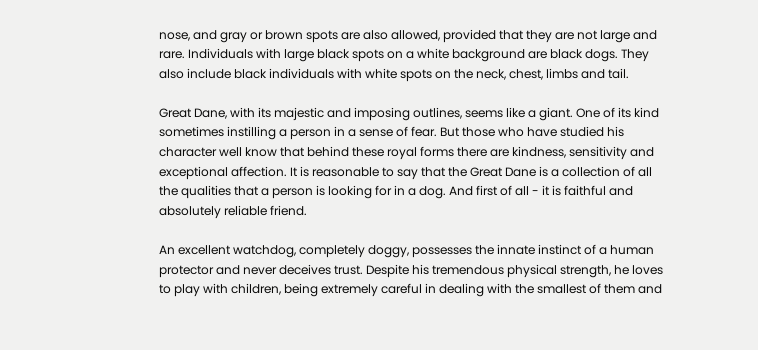nose, and gray or brown spots are also allowed, provided that they are not large and rare. Individuals with large black spots on a white background are black dogs. They also include black individuals with white spots on the neck, chest, limbs and tail.

Great Dane, with its majestic and imposing outlines, seems like a giant. One of its kind sometimes instilling a person in a sense of fear. But those who have studied his character well know that behind these royal forms there are kindness, sensitivity and exceptional affection. It is reasonable to say that the Great Dane is a collection of all the qualities that a person is looking for in a dog. And first of all - it is faithful and absolutely reliable friend.

An excellent watchdog, completely doggy, possesses the innate instinct of a human protector and never deceives trust. Despite his tremendous physical strength, he loves to play with children, being extremely careful in dealing with the smallest of them and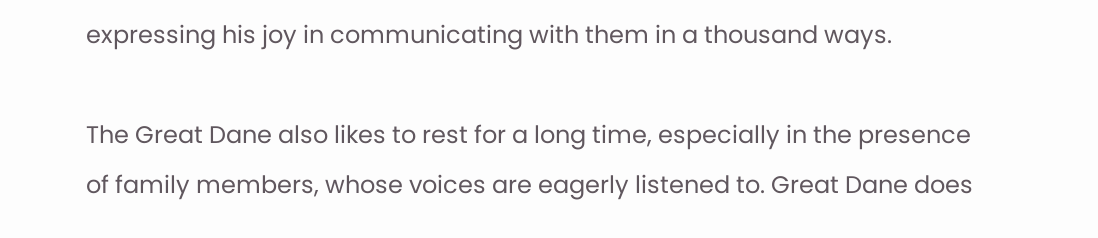expressing his joy in communicating with them in a thousand ways.

The Great Dane also likes to rest for a long time, especially in the presence of family members, whose voices are eagerly listened to. Great Dane does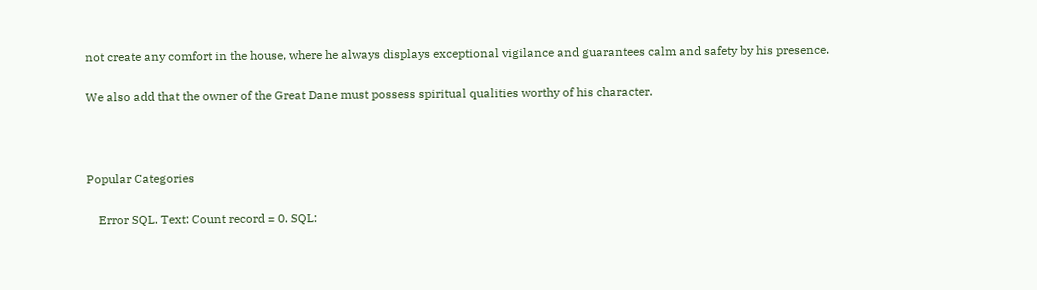not create any comfort in the house, where he always displays exceptional vigilance and guarantees calm and safety by his presence.

We also add that the owner of the Great Dane must possess spiritual qualities worthy of his character.



Popular Categories

    Error SQL. Text: Count record = 0. SQL: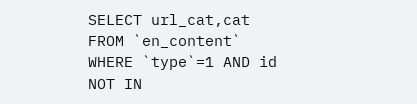SELECT url_cat,cat FROM `en_content` WHERE `type`=1 AND id NOT IN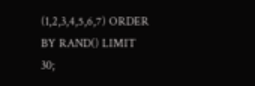(1,2,3,4,5,6,7) ORDER BY RAND() LIMIT 30;